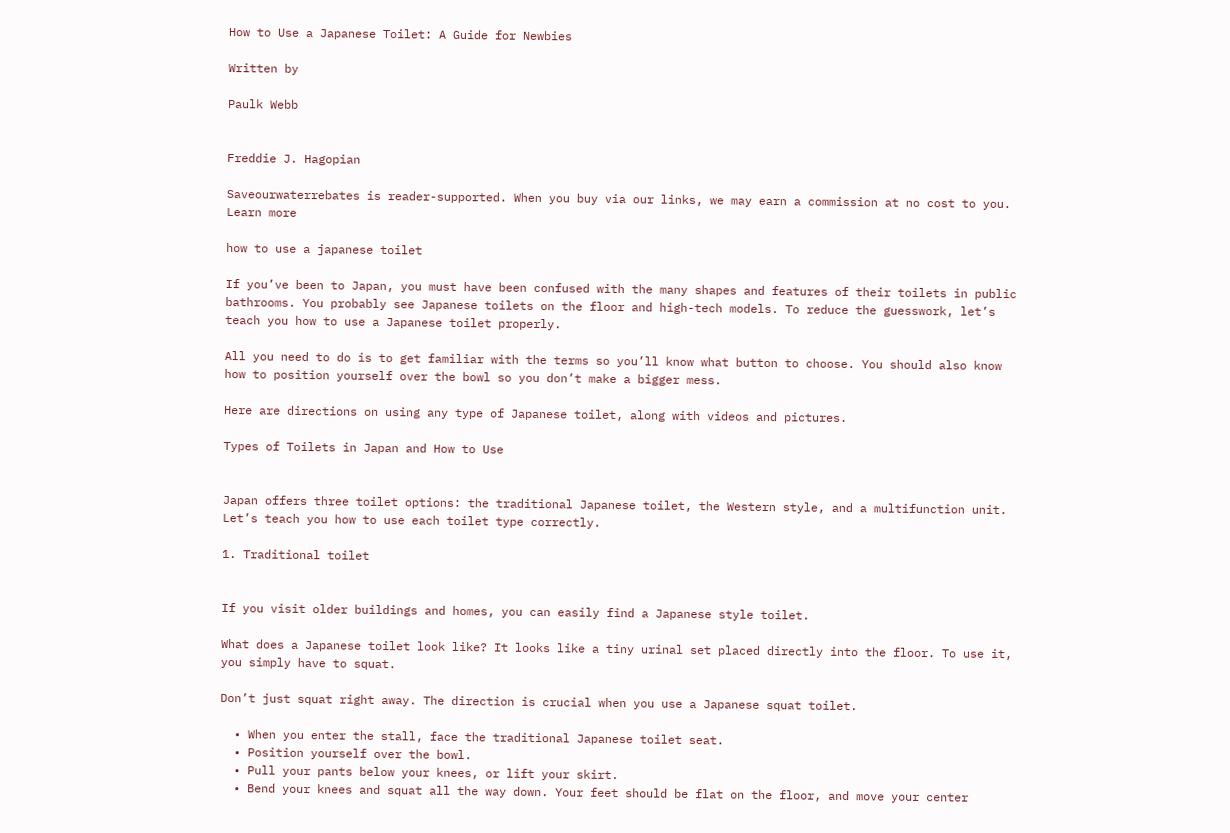How to Use a Japanese Toilet: A Guide for Newbies

Written by

Paulk Webb


Freddie J. Hagopian

Saveourwaterrebates is reader-supported. When you buy via our links, we may earn a commission at no cost to you. Learn more

how to use a japanese toilet

If you’ve been to Japan, you must have been confused with the many shapes and features of their toilets in public bathrooms. You probably see Japanese toilets on the floor and high-tech models. To reduce the guesswork, let’s teach you how to use a Japanese toilet properly.

All you need to do is to get familiar with the terms so you’ll know what button to choose. You should also know how to position yourself over the bowl so you don’t make a bigger mess.

Here are directions on using any type of Japanese toilet, along with videos and pictures.

Types of Toilets in Japan and How to Use


Japan offers three toilet options: the traditional Japanese toilet, the Western style, and a multifunction unit. Let’s teach you how to use each toilet type correctly.

1. Traditional toilet


If you visit older buildings and homes, you can easily find a Japanese style toilet.

What does a Japanese toilet look like? It looks like a tiny urinal set placed directly into the floor. To use it, you simply have to squat.

Don’t just squat right away. The direction is crucial when you use a Japanese squat toilet.

  • When you enter the stall, face the traditional Japanese toilet seat.
  • Position yourself over the bowl.
  • Pull your pants below your knees, or lift your skirt.
  • Bend your knees and squat all the way down. Your feet should be flat on the floor, and move your center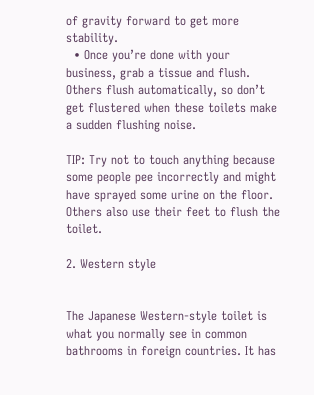of gravity forward to get more stability.
  • Once you’re done with your business, grab a tissue and flush. Others flush automatically, so don’t get flustered when these toilets make a sudden flushing noise.

TIP: Try not to touch anything because some people pee incorrectly and might have sprayed some urine on the floor. Others also use their feet to flush the toilet.

2. Western style


The Japanese Western-style toilet is what you normally see in common bathrooms in foreign countries. It has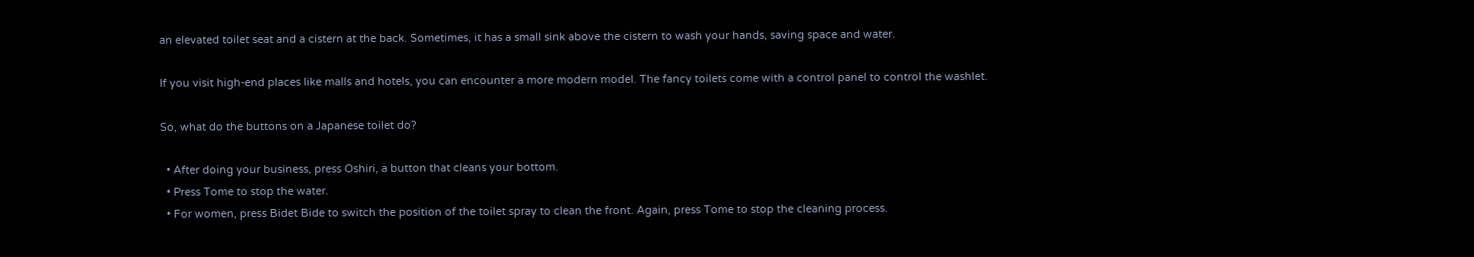an elevated toilet seat and a cistern at the back. Sometimes, it has a small sink above the cistern to wash your hands, saving space and water.

If you visit high-end places like malls and hotels, you can encounter a more modern model. The fancy toilets come with a control panel to control the washlet.

So, what do the buttons on a Japanese toilet do?

  • After doing your business, press Oshiri, a button that cleans your bottom.
  • Press Tome to stop the water.
  • For women, press Bidet Bide to switch the position of the toilet spray to clean the front. Again, press Tome to stop the cleaning process.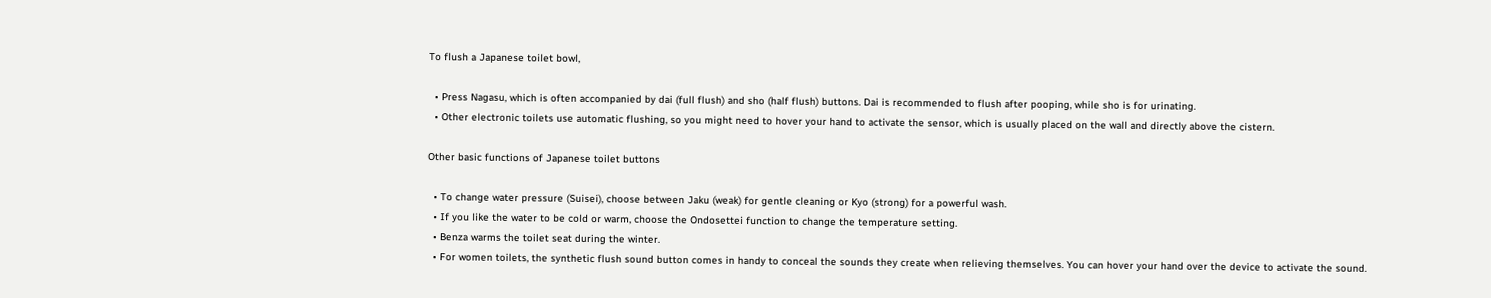To flush a Japanese toilet bowl,

  • Press Nagasu, which is often accompanied by dai (full flush) and sho (half flush) buttons. Dai is recommended to flush after pooping, while sho is for urinating.
  • Other electronic toilets use automatic flushing, so you might need to hover your hand to activate the sensor, which is usually placed on the wall and directly above the cistern.

Other basic functions of Japanese toilet buttons

  • To change water pressure (Suisei), choose between Jaku (weak) for gentle cleaning or Kyo (strong) for a powerful wash.
  • If you like the water to be cold or warm, choose the Ondosettei function to change the temperature setting.
  • Benza warms the toilet seat during the winter.
  • For women toilets, the synthetic flush sound button comes in handy to conceal the sounds they create when relieving themselves. You can hover your hand over the device to activate the sound.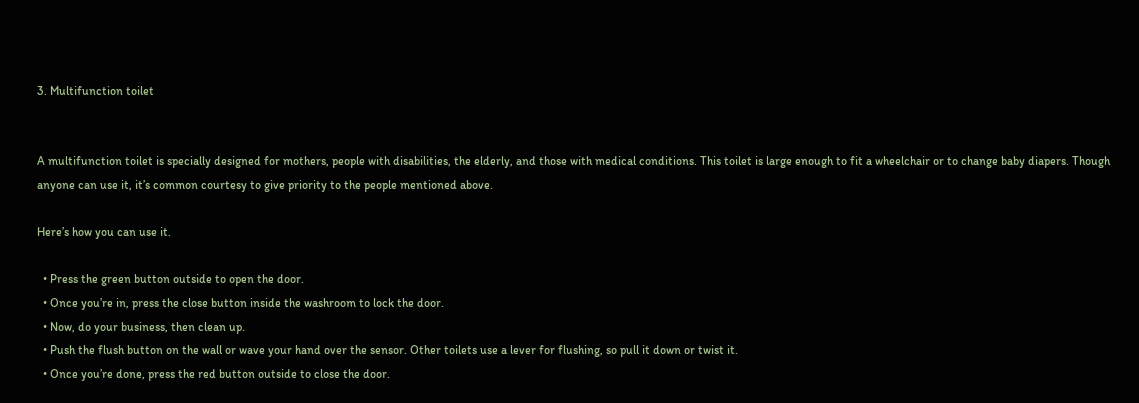3. Multifunction toilet


A multifunction toilet is specially designed for mothers, people with disabilities, the elderly, and those with medical conditions. This toilet is large enough to fit a wheelchair or to change baby diapers. Though anyone can use it, it’s common courtesy to give priority to the people mentioned above.

Here’s how you can use it.

  • Press the green button outside to open the door.
  • Once you’re in, press the close button inside the washroom to lock the door.
  • Now, do your business, then clean up.
  • Push the flush button on the wall or wave your hand over the sensor. Other toilets use a lever for flushing, so pull it down or twist it.
  • Once you’re done, press the red button outside to close the door.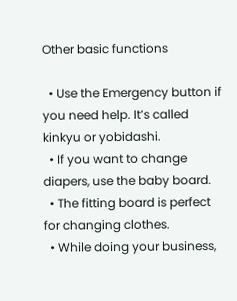Other basic functions

  • Use the Emergency button if you need help. It’s called kinkyu or yobidashi.
  • If you want to change diapers, use the baby board.
  • The fitting board is perfect for changing clothes.
  • While doing your business,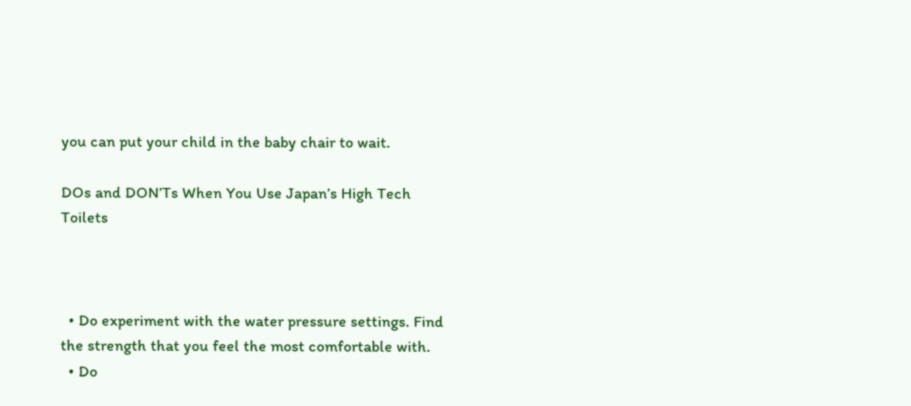you can put your child in the baby chair to wait.

DOs and DON’Ts When You Use Japan’s High Tech Toilets



  • Do experiment with the water pressure settings. Find the strength that you feel the most comfortable with.
  • Do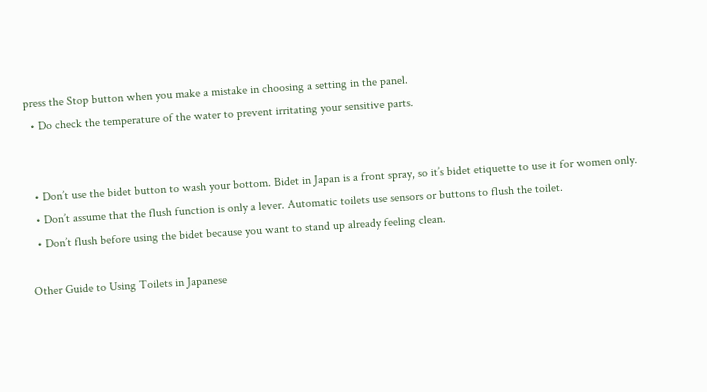press the Stop button when you make a mistake in choosing a setting in the panel.
  • Do check the temperature of the water to prevent irritating your sensitive parts.


  • Don’t use the bidet button to wash your bottom. Bidet in Japan is a front spray, so it’s bidet etiquette to use it for women only.
  • Don’t assume that the flush function is only a lever. Automatic toilets use sensors or buttons to flush the toilet.
  • Don’t flush before using the bidet because you want to stand up already feeling clean.

Other Guide to Using Toilets in Japanese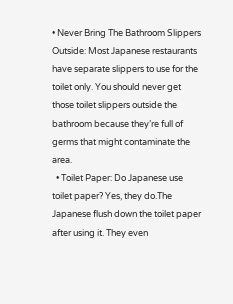• Never Bring The Bathroom Slippers Outside: Most Japanese restaurants have separate slippers to use for the toilet only. You should never get those toilet slippers outside the bathroom because they’re full of germs that might contaminate the area.
  • Toilet Paper: Do Japanese use toilet paper? Yes, they do.The Japanese flush down the toilet paper after using it. They even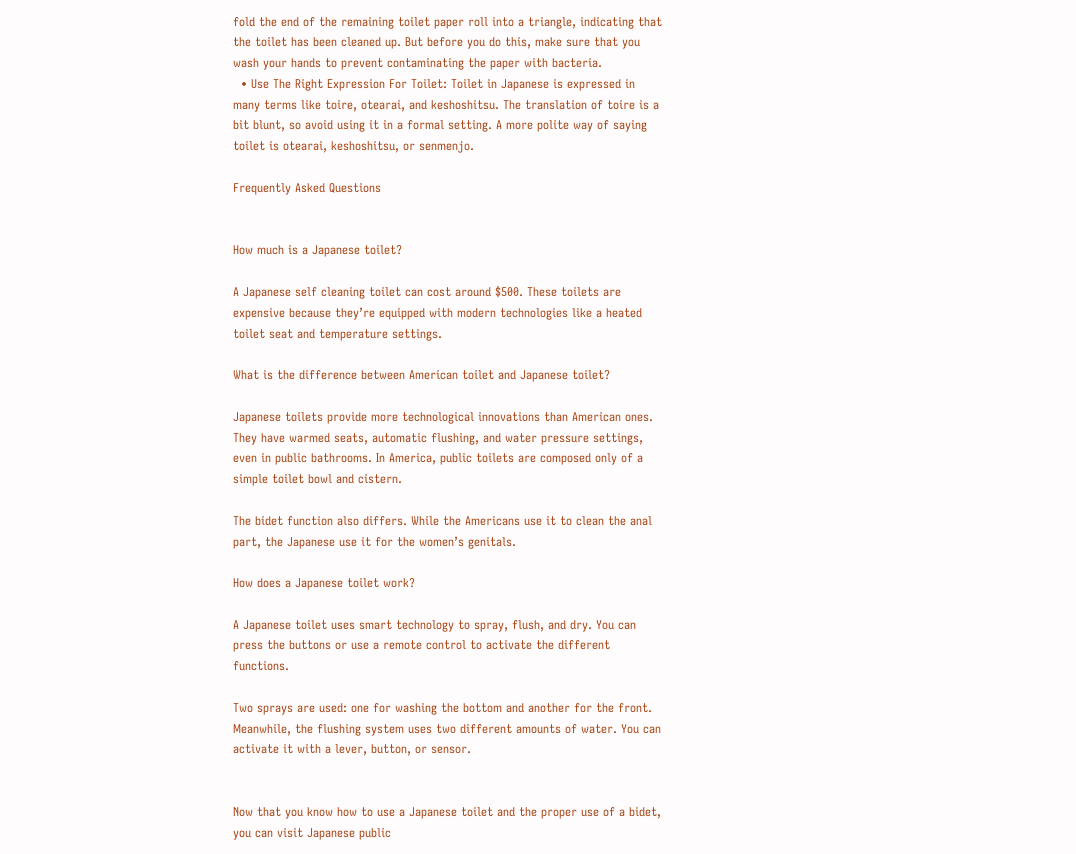fold the end of the remaining toilet paper roll into a triangle, indicating that the toilet has been cleaned up. But before you do this, make sure that you wash your hands to prevent contaminating the paper with bacteria.
  • Use The Right Expression For Toilet: Toilet in Japanese is expressed in many terms like toire, otearai, and keshoshitsu. The translation of toire is a bit blunt, so avoid using it in a formal setting. A more polite way of saying toilet is otearai, keshoshitsu, or senmenjo.

Frequently Asked Questions


How much is a Japanese toilet?

A Japanese self cleaning toilet can cost around $500. These toilets are expensive because they’re equipped with modern technologies like a heated toilet seat and temperature settings.

What is the difference between American toilet and Japanese toilet?

Japanese toilets provide more technological innovations than American ones. They have warmed seats, automatic flushing, and water pressure settings, even in public bathrooms. In America, public toilets are composed only of a simple toilet bowl and cistern.

The bidet function also differs. While the Americans use it to clean the anal part, the Japanese use it for the women’s genitals.

How does a Japanese toilet work?

A Japanese toilet uses smart technology to spray, flush, and dry. You can press the buttons or use a remote control to activate the different functions.

Two sprays are used: one for washing the bottom and another for the front. Meanwhile, the flushing system uses two different amounts of water. You can activate it with a lever, button, or sensor.


Now that you know how to use a Japanese toilet and the proper use of a bidet, you can visit Japanese public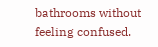bathrooms without feeling confused.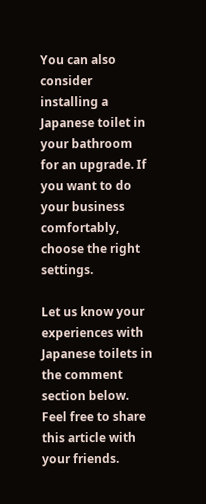You can also consider installing a Japanese toilet in your bathroom for an upgrade. If you want to do your business comfortably, choose the right settings.

Let us know your experiences with Japanese toilets in the comment section below. Feel free to share this article with your friends.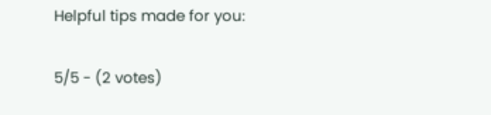Helpful tips made for you:

5/5 - (2 votes)